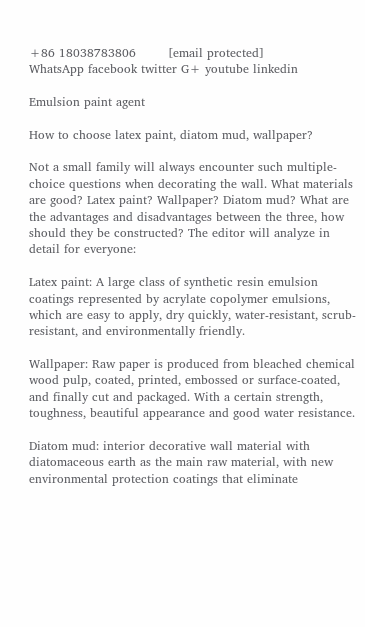+86 18038783806        [email protected]
WhatsApp facebook twitter G+ youtube linkedin

Emulsion paint agent

How to choose latex paint, diatom mud, wallpaper?

Not a small family will always encounter such multiple-choice questions when decorating the wall. What materials are good? Latex paint? Wallpaper? Diatom mud? What are the advantages and disadvantages between the three, how should they be constructed? The editor will analyze in detail for everyone:

Latex paint: A large class of synthetic resin emulsion coatings represented by acrylate copolymer emulsions, which are easy to apply, dry quickly, water-resistant, scrub-resistant, and environmentally friendly.

Wallpaper: Raw paper is produced from bleached chemical wood pulp, coated, printed, embossed or surface-coated, and finally cut and packaged. With a certain strength, toughness, beautiful appearance and good water resistance.

Diatom mud: interior decorative wall material with diatomaceous earth as the main raw material, with new environmental protection coatings that eliminate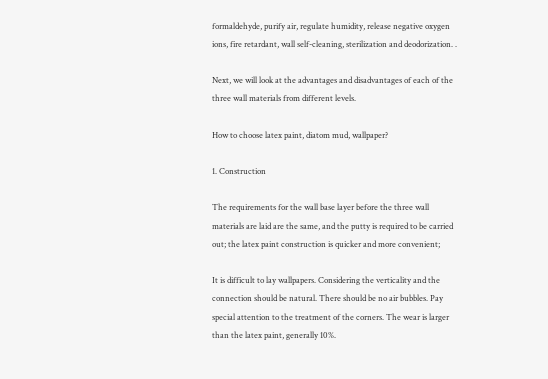formaldehyde, purify air, regulate humidity, release negative oxygen ions, fire retardant, wall self-cleaning, sterilization and deodorization. .

Next, we will look at the advantages and disadvantages of each of the three wall materials from different levels.

How to choose latex paint, diatom mud, wallpaper?

1. Construction

The requirements for the wall base layer before the three wall materials are laid are the same, and the putty is required to be carried out; the latex paint construction is quicker and more convenient;

It is difficult to lay wallpapers. Considering the verticality and the connection should be natural. There should be no air bubbles. Pay special attention to the treatment of the corners. The wear is larger than the latex paint, generally 10%.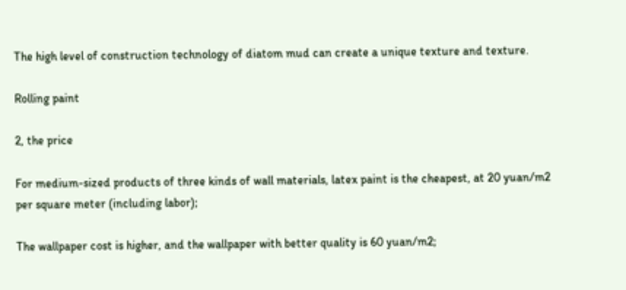The high level of construction technology of diatom mud can create a unique texture and texture.

Rolling paint

2, the price

For medium-sized products of three kinds of wall materials, latex paint is the cheapest, at 20 yuan/m2 per square meter (including labor);

The wallpaper cost is higher, and the wallpaper with better quality is 60 yuan/m2;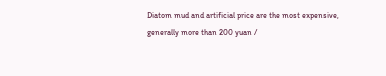Diatom mud and artificial price are the most expensive, generally more than 200 yuan /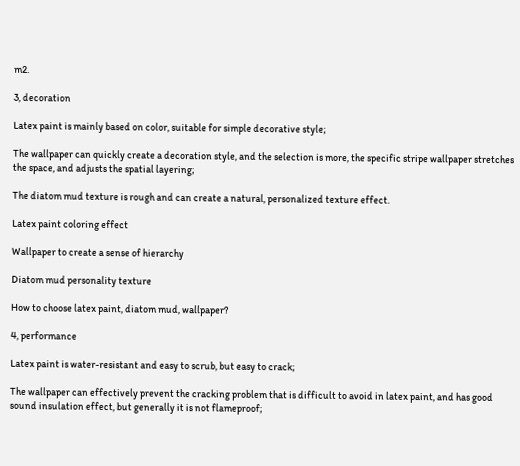m2.

3, decoration

Latex paint is mainly based on color, suitable for simple decorative style;

The wallpaper can quickly create a decoration style, and the selection is more, the specific stripe wallpaper stretches the space, and adjusts the spatial layering;

The diatom mud texture is rough and can create a natural, personalized texture effect.

Latex paint coloring effect

Wallpaper to create a sense of hierarchy

Diatom mud personality texture

How to choose latex paint, diatom mud, wallpaper?

4, performance

Latex paint is water-resistant and easy to scrub, but easy to crack;

The wallpaper can effectively prevent the cracking problem that is difficult to avoid in latex paint, and has good sound insulation effect, but generally it is not flameproof;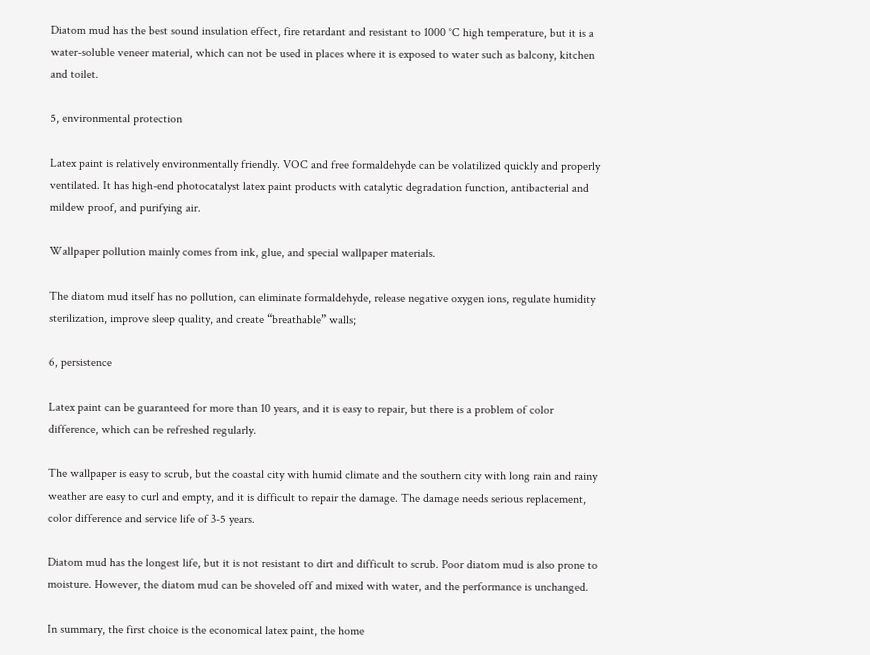Diatom mud has the best sound insulation effect, fire retardant and resistant to 1000 °C high temperature, but it is a water-soluble veneer material, which can not be used in places where it is exposed to water such as balcony, kitchen and toilet.

5, environmental protection

Latex paint is relatively environmentally friendly. VOC and free formaldehyde can be volatilized quickly and properly ventilated. It has high-end photocatalyst latex paint products with catalytic degradation function, antibacterial and mildew proof, and purifying air.

Wallpaper pollution mainly comes from ink, glue, and special wallpaper materials.

The diatom mud itself has no pollution, can eliminate formaldehyde, release negative oxygen ions, regulate humidity sterilization, improve sleep quality, and create “breathable” walls;

6, persistence

Latex paint can be guaranteed for more than 10 years, and it is easy to repair, but there is a problem of color difference, which can be refreshed regularly.

The wallpaper is easy to scrub, but the coastal city with humid climate and the southern city with long rain and rainy weather are easy to curl and empty, and it is difficult to repair the damage. The damage needs serious replacement, color difference and service life of 3-5 years.

Diatom mud has the longest life, but it is not resistant to dirt and difficult to scrub. Poor diatom mud is also prone to moisture. However, the diatom mud can be shoveled off and mixed with water, and the performance is unchanged.

In summary, the first choice is the economical latex paint, the home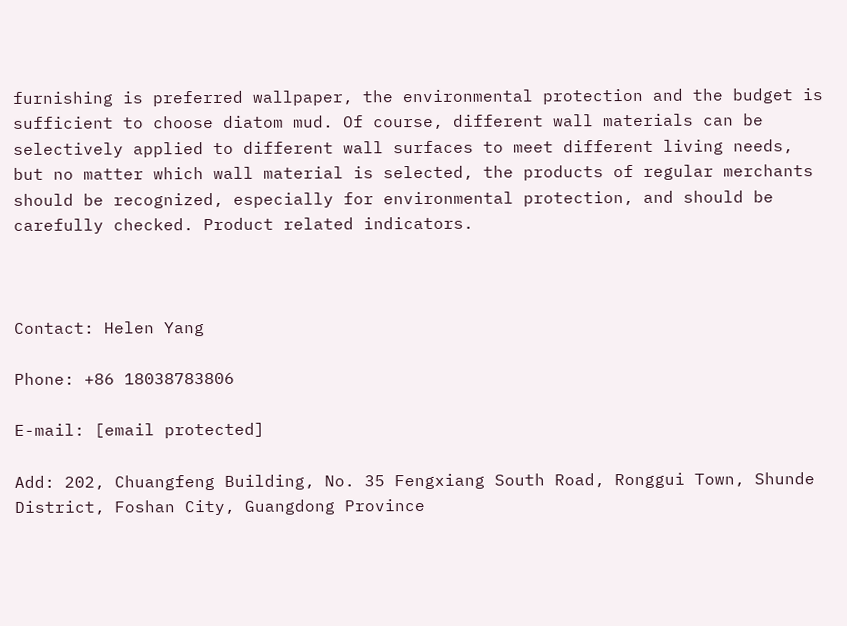furnishing is preferred wallpaper, the environmental protection and the budget is sufficient to choose diatom mud. Of course, different wall materials can be selectively applied to different wall surfaces to meet different living needs, but no matter which wall material is selected, the products of regular merchants should be recognized, especially for environmental protection, and should be carefully checked. Product related indicators.



Contact: Helen Yang

Phone: +86 18038783806

E-mail: [email protected]

Add: 202, Chuangfeng Building, No. 35 Fengxiang South Road, Ronggui Town, Shunde District, Foshan City, Guangdong Province